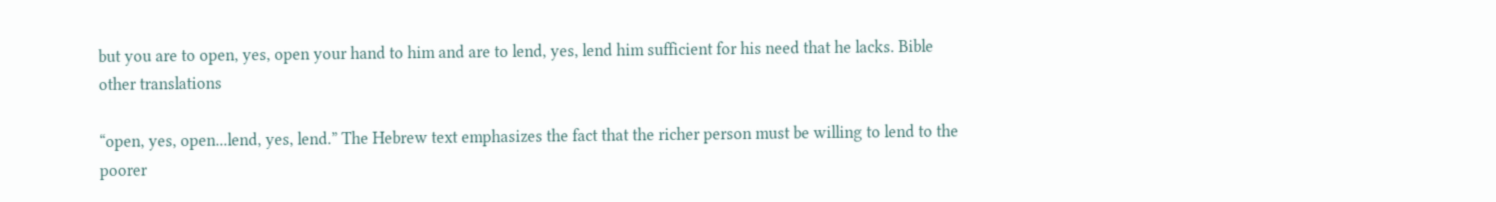but you are to open, yes, open your hand to him and are to lend, yes, lend him sufficient for his need that he lacks. Bible other translations

“open, yes, open...lend, yes, lend.” The Hebrew text emphasizes the fact that the richer person must be willing to lend to the poorer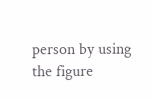person by using the figure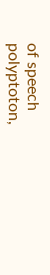of speech polyptoton,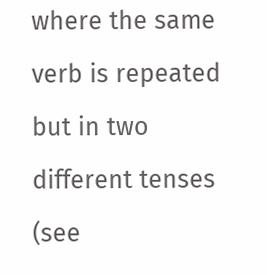where the same verb is repeated but in two different tenses (see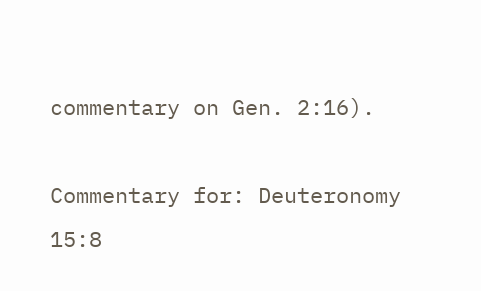commentary on Gen. 2:16).

Commentary for: Deuteronomy 15:8